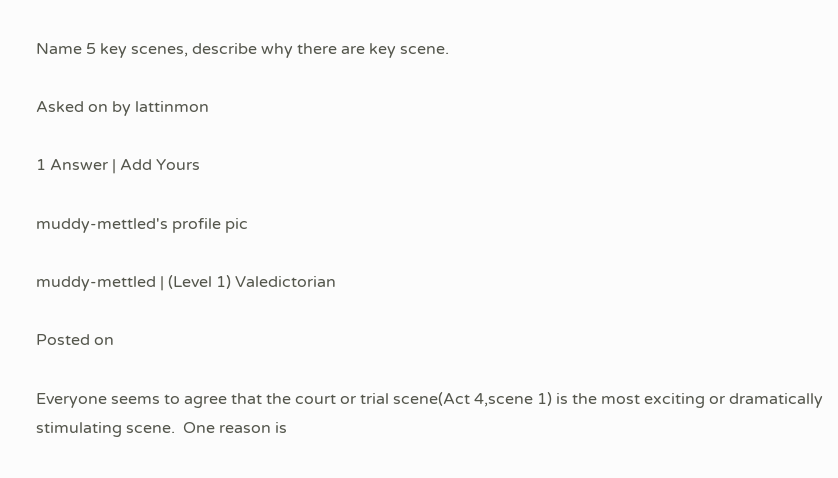Name 5 key scenes, describe why there are key scene.

Asked on by lattinmon

1 Answer | Add Yours

muddy-mettled's profile pic

muddy-mettled | (Level 1) Valedictorian

Posted on

Everyone seems to agree that the court or trial scene(Act 4,scene 1) is the most exciting or dramatically stimulating scene.  One reason is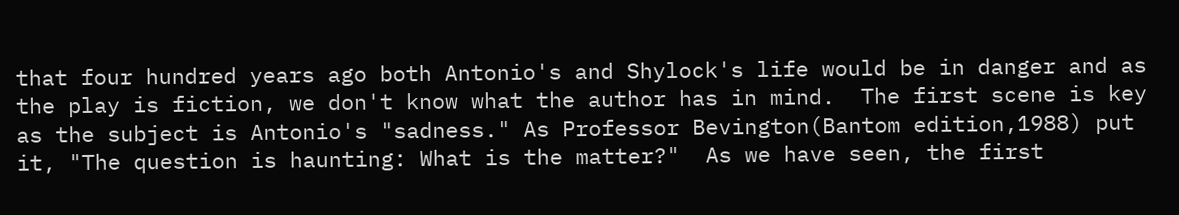that four hundred years ago both Antonio's and Shylock's life would be in danger and as the play is fiction, we don't know what the author has in mind.  The first scene is key as the subject is Antonio's "sadness." As Professor Bevington(Bantom edition,1988) put it, "The question is haunting: What is the matter?"  As we have seen, the first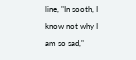line, "In sooth, I know not why I am so sad,"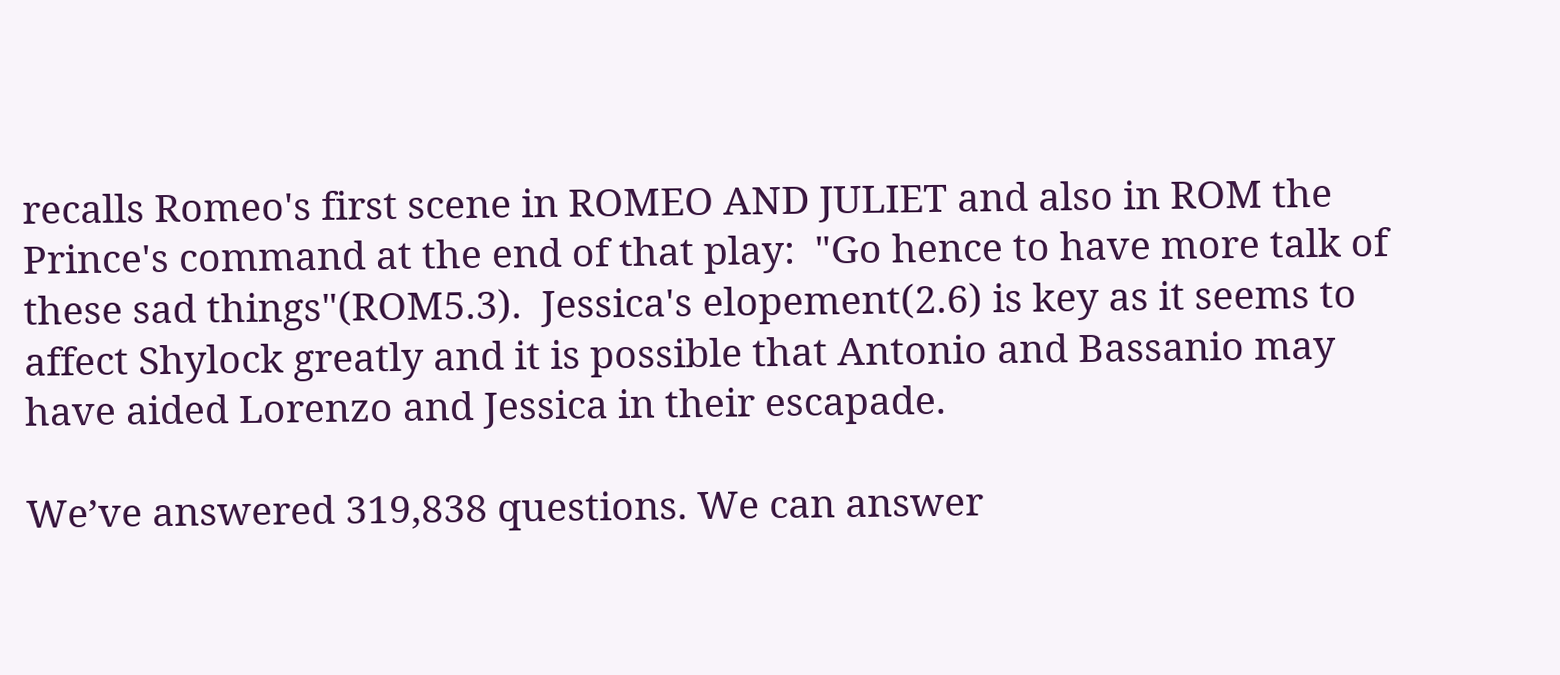recalls Romeo's first scene in ROMEO AND JULIET and also in ROM the Prince's command at the end of that play:  "Go hence to have more talk of these sad things"(ROM5.3).  Jessica's elopement(2.6) is key as it seems to affect Shylock greatly and it is possible that Antonio and Bassanio may have aided Lorenzo and Jessica in their escapade.

We’ve answered 319,838 questions. We can answer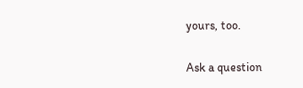yours, too.

Ask a question